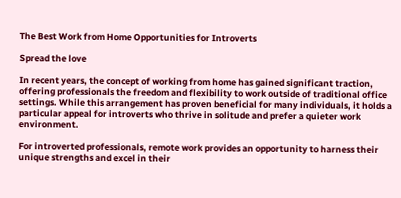The Best Work from Home Opportunities for Introverts

Spread the love

In recent years, the concept of working from home has gained significant traction, offering professionals the freedom and flexibility to work outside of traditional office settings. While this arrangement has proven beneficial for many individuals, it holds a particular appeal for introverts who thrive in solitude and prefer a quieter work environment.

For introverted professionals, remote work provides an opportunity to harness their unique strengths and excel in their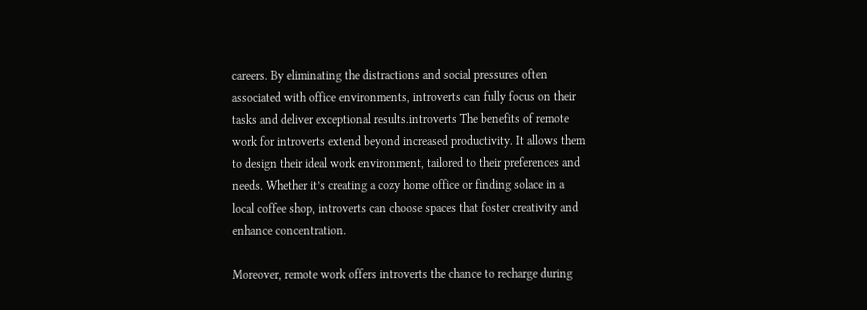careers. By eliminating the distractions and social pressures often associated with office environments, introverts can fully focus on their tasks and deliver exceptional results.introverts The benefits of remote work for introverts extend beyond increased productivity. It allows them to design their ideal work environment, tailored to their preferences and needs. Whether it’s creating a cozy home office or finding solace in a local coffee shop, introverts can choose spaces that foster creativity and enhance concentration.

Moreover, remote work offers introverts the chance to recharge during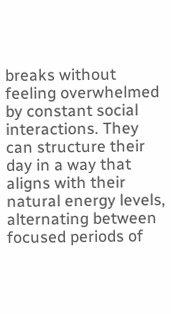breaks without feeling overwhelmed by constant social interactions. They can structure their day in a way that aligns with their natural energy levels, alternating between focused periods of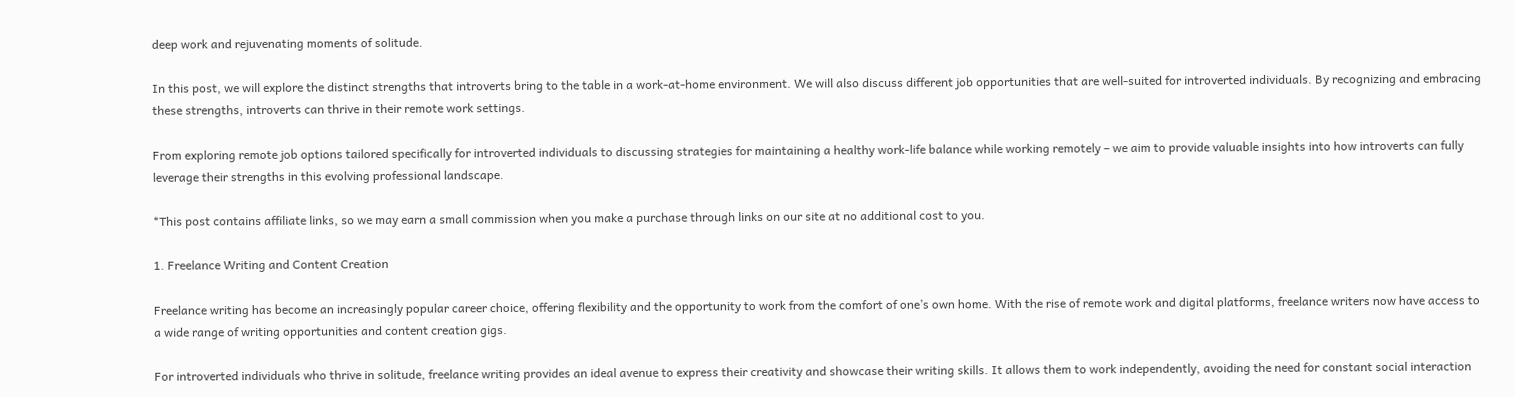deep work and rejuvenating moments of solitude.

In this post, we will explore the distinct strengths that introverts bring to the table in a work-at-home environment. We will also discuss different job opportunities that are well-suited for introverted individuals. By recognizing and embracing these strengths, introverts can thrive in their remote work settings.

From exploring remote job options tailored specifically for introverted individuals to discussing strategies for maintaining a healthy work-life balance while working remotely – we aim to provide valuable insights into how introverts can fully leverage their strengths in this evolving professional landscape.

*This post contains affiliate links, so we may earn a small commission when you make a purchase through links on our site at no additional cost to you.

1. Freelance Writing and Content Creation

Freelance writing has become an increasingly popular career choice, offering flexibility and the opportunity to work from the comfort of one’s own home. With the rise of remote work and digital platforms, freelance writers now have access to a wide range of writing opportunities and content creation gigs.

For introverted individuals who thrive in solitude, freelance writing provides an ideal avenue to express their creativity and showcase their writing skills. It allows them to work independently, avoiding the need for constant social interaction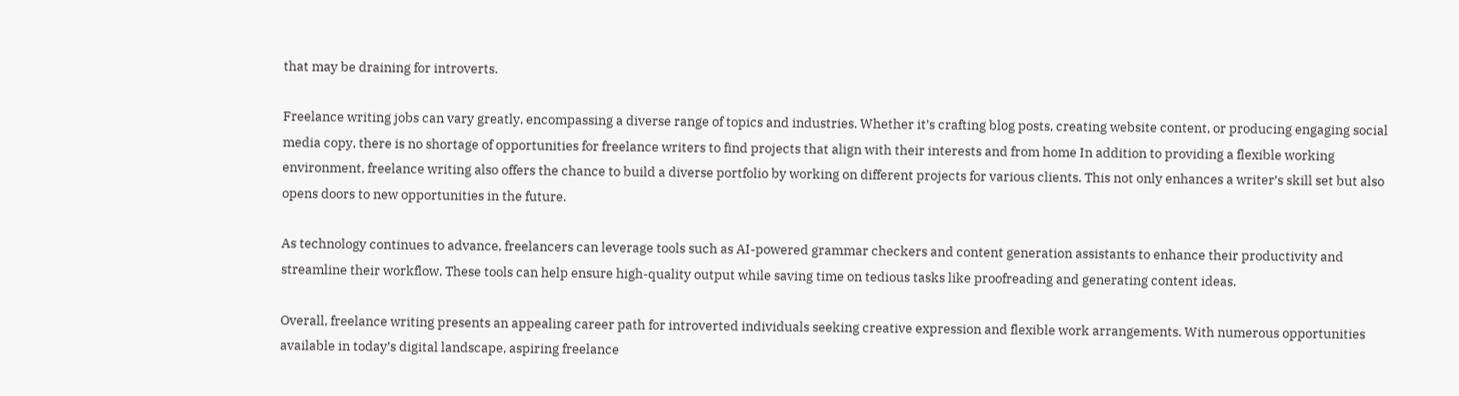that may be draining for introverts.

Freelance writing jobs can vary greatly, encompassing a diverse range of topics and industries. Whether it’s crafting blog posts, creating website content, or producing engaging social media copy, there is no shortage of opportunities for freelance writers to find projects that align with their interests and from home In addition to providing a flexible working environment, freelance writing also offers the chance to build a diverse portfolio by working on different projects for various clients. This not only enhances a writer’s skill set but also opens doors to new opportunities in the future.

As technology continues to advance, freelancers can leverage tools such as AI-powered grammar checkers and content generation assistants to enhance their productivity and streamline their workflow. These tools can help ensure high-quality output while saving time on tedious tasks like proofreading and generating content ideas.

Overall, freelance writing presents an appealing career path for introverted individuals seeking creative expression and flexible work arrangements. With numerous opportunities available in today’s digital landscape, aspiring freelance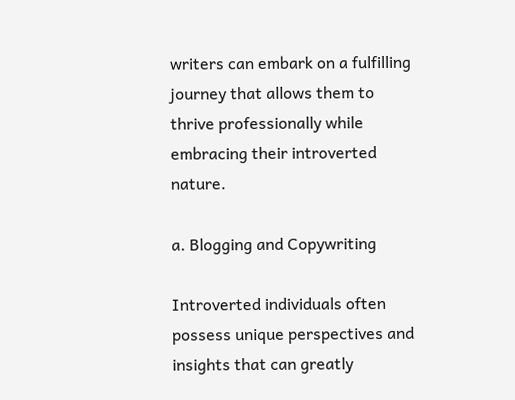writers can embark on a fulfilling journey that allows them to thrive professionally while embracing their introverted nature.

a. Blogging and Copywriting

Introverted individuals often possess unique perspectives and insights that can greatly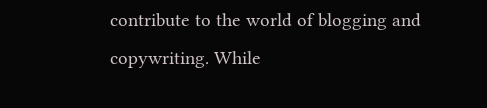contribute to the world of blogging and copywriting. While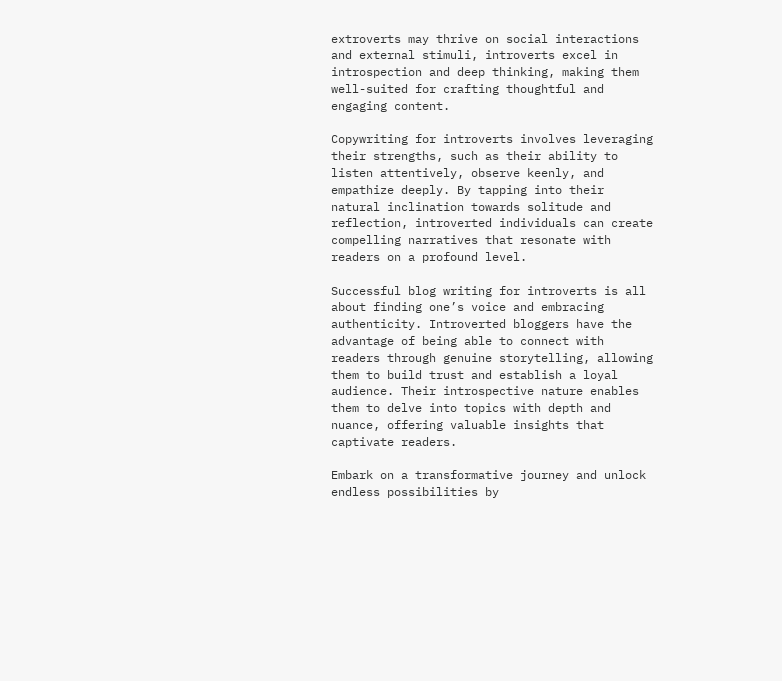extroverts may thrive on social interactions and external stimuli, introverts excel in introspection and deep thinking, making them well-suited for crafting thoughtful and engaging content.

Copywriting for introverts involves leveraging their strengths, such as their ability to listen attentively, observe keenly, and empathize deeply. By tapping into their natural inclination towards solitude and reflection, introverted individuals can create compelling narratives that resonate with readers on a profound level.

Successful blog writing for introverts is all about finding one’s voice and embracing authenticity. Introverted bloggers have the advantage of being able to connect with readers through genuine storytelling, allowing them to build trust and establish a loyal audience. Their introspective nature enables them to delve into topics with depth and nuance, offering valuable insights that captivate readers.

Embark on a transformative journey and unlock endless possibilities by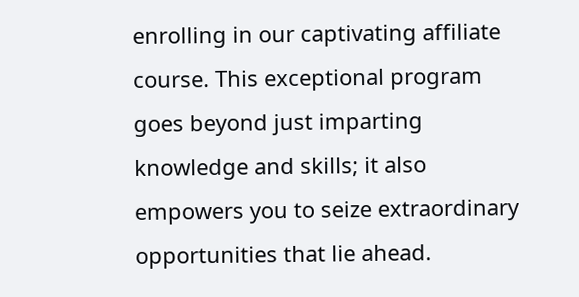enrolling in our captivating affiliate course. This exceptional program goes beyond just imparting knowledge and skills; it also empowers you to seize extraordinary opportunities that lie ahead.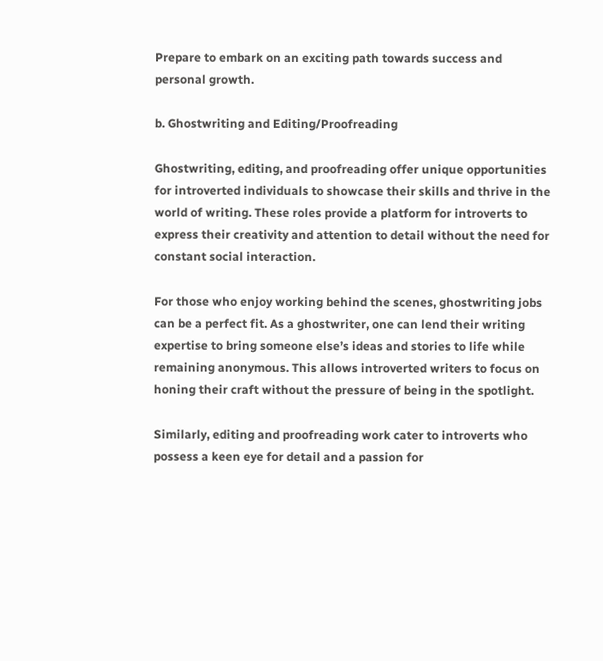Prepare to embark on an exciting path towards success and personal growth.

b. Ghostwriting and Editing/Proofreading

Ghostwriting, editing, and proofreading offer unique opportunities for introverted individuals to showcase their skills and thrive in the world of writing. These roles provide a platform for introverts to express their creativity and attention to detail without the need for constant social interaction.

For those who enjoy working behind the scenes, ghostwriting jobs can be a perfect fit. As a ghostwriter, one can lend their writing expertise to bring someone else’s ideas and stories to life while remaining anonymous. This allows introverted writers to focus on honing their craft without the pressure of being in the spotlight.

Similarly, editing and proofreading work cater to introverts who possess a keen eye for detail and a passion for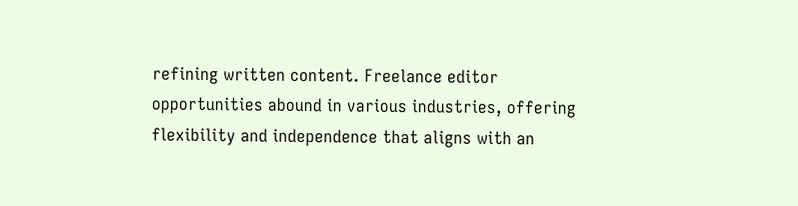refining written content. Freelance editor opportunities abound in various industries, offering flexibility and independence that aligns with an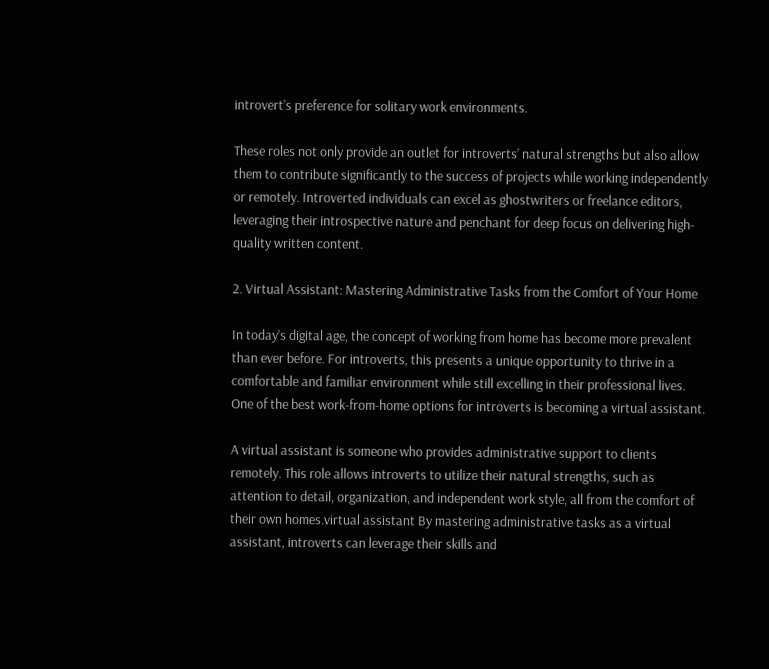introvert’s preference for solitary work environments.

These roles not only provide an outlet for introverts’ natural strengths but also allow them to contribute significantly to the success of projects while working independently or remotely. Introverted individuals can excel as ghostwriters or freelance editors, leveraging their introspective nature and penchant for deep focus on delivering high-quality written content.

2. Virtual Assistant: Mastering Administrative Tasks from the Comfort of Your Home

In today’s digital age, the concept of working from home has become more prevalent than ever before. For introverts, this presents a unique opportunity to thrive in a comfortable and familiar environment while still excelling in their professional lives. One of the best work-from-home options for introverts is becoming a virtual assistant.

A virtual assistant is someone who provides administrative support to clients remotely. This role allows introverts to utilize their natural strengths, such as attention to detail, organization, and independent work style, all from the comfort of their own homes.virtual assistant By mastering administrative tasks as a virtual assistant, introverts can leverage their skills and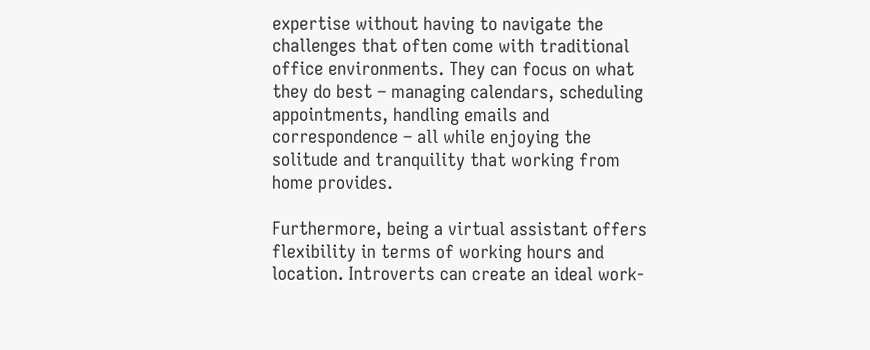expertise without having to navigate the challenges that often come with traditional office environments. They can focus on what they do best – managing calendars, scheduling appointments, handling emails and correspondence – all while enjoying the solitude and tranquility that working from home provides.

Furthermore, being a virtual assistant offers flexibility in terms of working hours and location. Introverts can create an ideal work-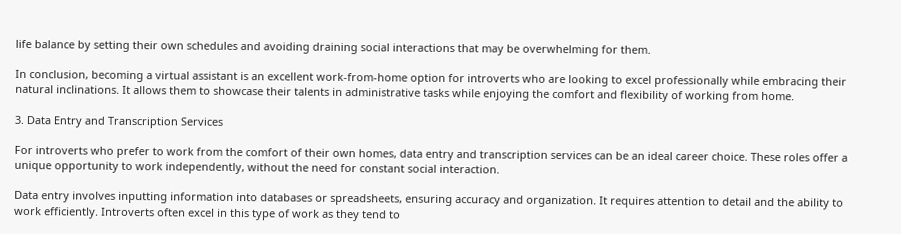life balance by setting their own schedules and avoiding draining social interactions that may be overwhelming for them.

In conclusion, becoming a virtual assistant is an excellent work-from-home option for introverts who are looking to excel professionally while embracing their natural inclinations. It allows them to showcase their talents in administrative tasks while enjoying the comfort and flexibility of working from home.

3. Data Entry and Transcription Services

For introverts who prefer to work from the comfort of their own homes, data entry and transcription services can be an ideal career choice. These roles offer a unique opportunity to work independently, without the need for constant social interaction.

Data entry involves inputting information into databases or spreadsheets, ensuring accuracy and organization. It requires attention to detail and the ability to work efficiently. Introverts often excel in this type of work as they tend to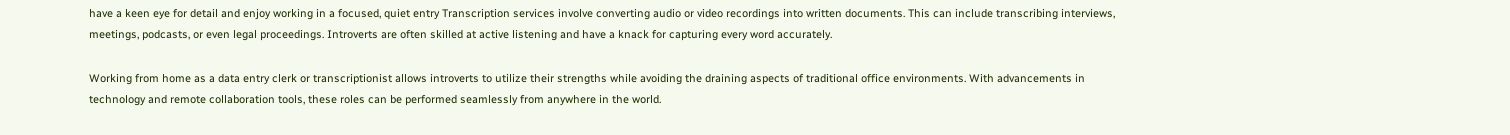have a keen eye for detail and enjoy working in a focused, quiet entry Transcription services involve converting audio or video recordings into written documents. This can include transcribing interviews, meetings, podcasts, or even legal proceedings. Introverts are often skilled at active listening and have a knack for capturing every word accurately.

Working from home as a data entry clerk or transcriptionist allows introverts to utilize their strengths while avoiding the draining aspects of traditional office environments. With advancements in technology and remote collaboration tools, these roles can be performed seamlessly from anywhere in the world.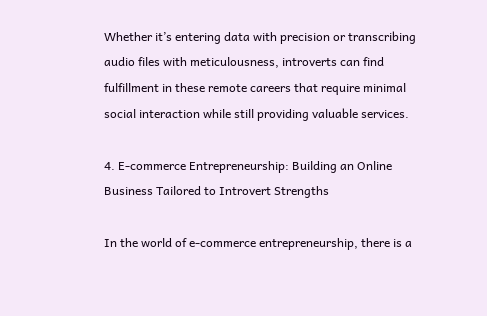Whether it’s entering data with precision or transcribing audio files with meticulousness, introverts can find fulfillment in these remote careers that require minimal social interaction while still providing valuable services.

4. E-commerce Entrepreneurship: Building an Online Business Tailored to Introvert Strengths

In the world of e-commerce entrepreneurship, there is a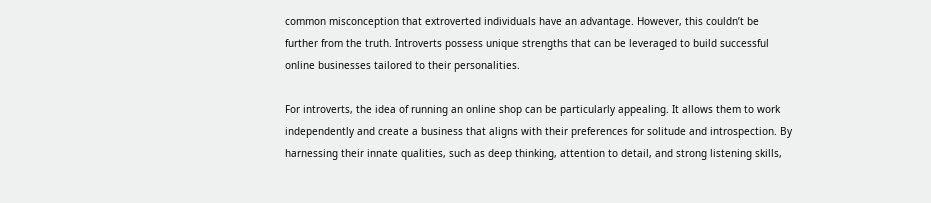common misconception that extroverted individuals have an advantage. However, this couldn’t be further from the truth. Introverts possess unique strengths that can be leveraged to build successful online businesses tailored to their personalities.

For introverts, the idea of running an online shop can be particularly appealing. It allows them to work independently and create a business that aligns with their preferences for solitude and introspection. By harnessing their innate qualities, such as deep thinking, attention to detail, and strong listening skills,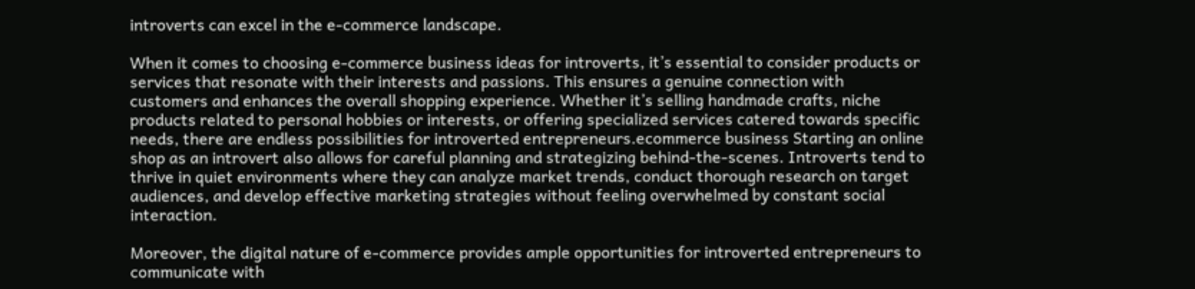introverts can excel in the e-commerce landscape.

When it comes to choosing e-commerce business ideas for introverts, it’s essential to consider products or services that resonate with their interests and passions. This ensures a genuine connection with customers and enhances the overall shopping experience. Whether it’s selling handmade crafts, niche products related to personal hobbies or interests, or offering specialized services catered towards specific needs, there are endless possibilities for introverted entrepreneurs.ecommerce business Starting an online shop as an introvert also allows for careful planning and strategizing behind-the-scenes. Introverts tend to thrive in quiet environments where they can analyze market trends, conduct thorough research on target audiences, and develop effective marketing strategies without feeling overwhelmed by constant social interaction.

Moreover, the digital nature of e-commerce provides ample opportunities for introverted entrepreneurs to communicate with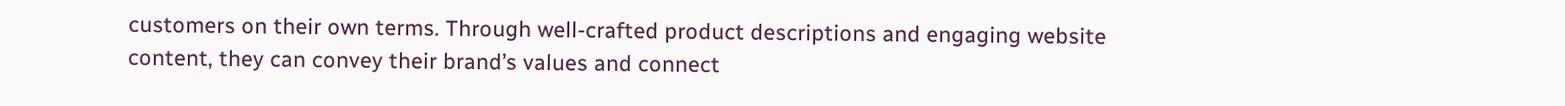customers on their own terms. Through well-crafted product descriptions and engaging website content, they can convey their brand’s values and connect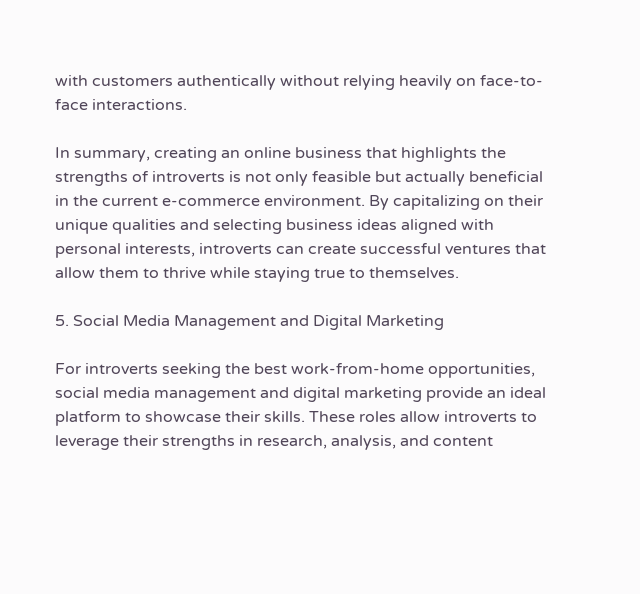with customers authentically without relying heavily on face-to-face interactions.

In summary, creating an online business that highlights the strengths of introverts is not only feasible but actually beneficial in the current e-commerce environment. By capitalizing on their unique qualities and selecting business ideas aligned with personal interests, introverts can create successful ventures that allow them to thrive while staying true to themselves.

5. Social Media Management and Digital Marketing

For introverts seeking the best work-from-home opportunities, social media management and digital marketing provide an ideal platform to showcase their skills. These roles allow introverts to leverage their strengths in research, analysis, and content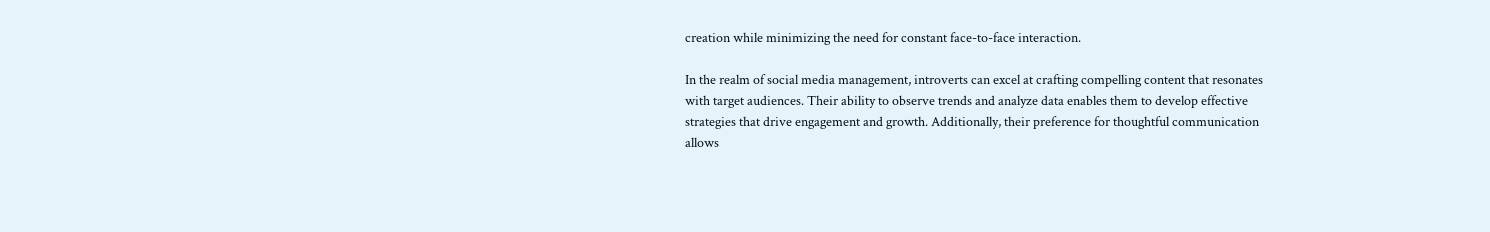creation while minimizing the need for constant face-to-face interaction.

In the realm of social media management, introverts can excel at crafting compelling content that resonates with target audiences. Their ability to observe trends and analyze data enables them to develop effective strategies that drive engagement and growth. Additionally, their preference for thoughtful communication allows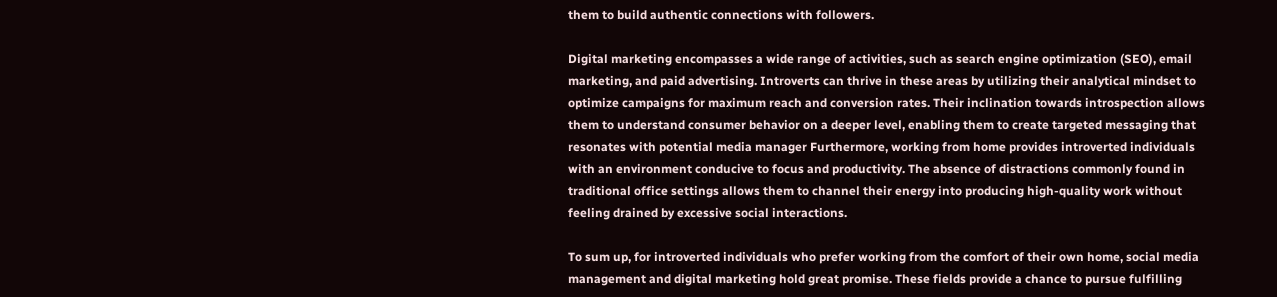them to build authentic connections with followers.

Digital marketing encompasses a wide range of activities, such as search engine optimization (SEO), email marketing, and paid advertising. Introverts can thrive in these areas by utilizing their analytical mindset to optimize campaigns for maximum reach and conversion rates. Their inclination towards introspection allows them to understand consumer behavior on a deeper level, enabling them to create targeted messaging that resonates with potential media manager Furthermore, working from home provides introverted individuals with an environment conducive to focus and productivity. The absence of distractions commonly found in traditional office settings allows them to channel their energy into producing high-quality work without feeling drained by excessive social interactions.

To sum up, for introverted individuals who prefer working from the comfort of their own home, social media management and digital marketing hold great promise. These fields provide a chance to pursue fulfilling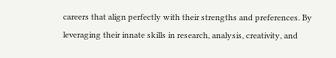careers that align perfectly with their strengths and preferences. By leveraging their innate skills in research, analysis, creativity, and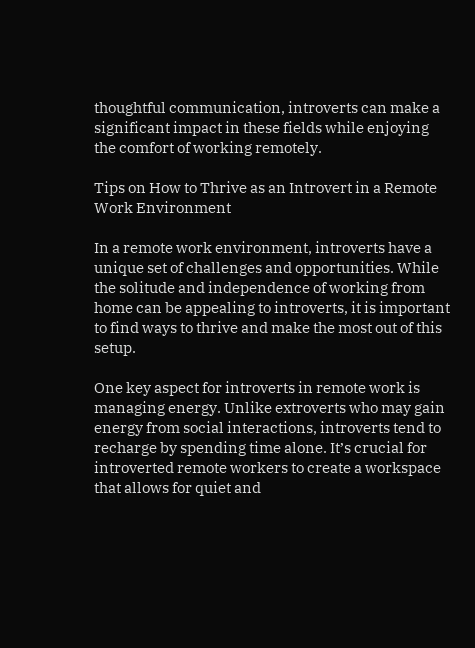thoughtful communication, introverts can make a significant impact in these fields while enjoying the comfort of working remotely.

Tips on How to Thrive as an Introvert in a Remote Work Environment

In a remote work environment, introverts have a unique set of challenges and opportunities. While the solitude and independence of working from home can be appealing to introverts, it is important to find ways to thrive and make the most out of this setup.

One key aspect for introverts in remote work is managing energy. Unlike extroverts who may gain energy from social interactions, introverts tend to recharge by spending time alone. It’s crucial for introverted remote workers to create a workspace that allows for quiet and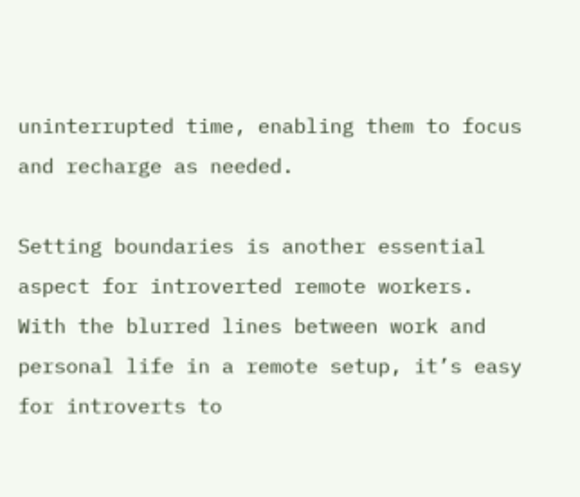uninterrupted time, enabling them to focus and recharge as needed.

Setting boundaries is another essential aspect for introverted remote workers. With the blurred lines between work and personal life in a remote setup, it’s easy for introverts to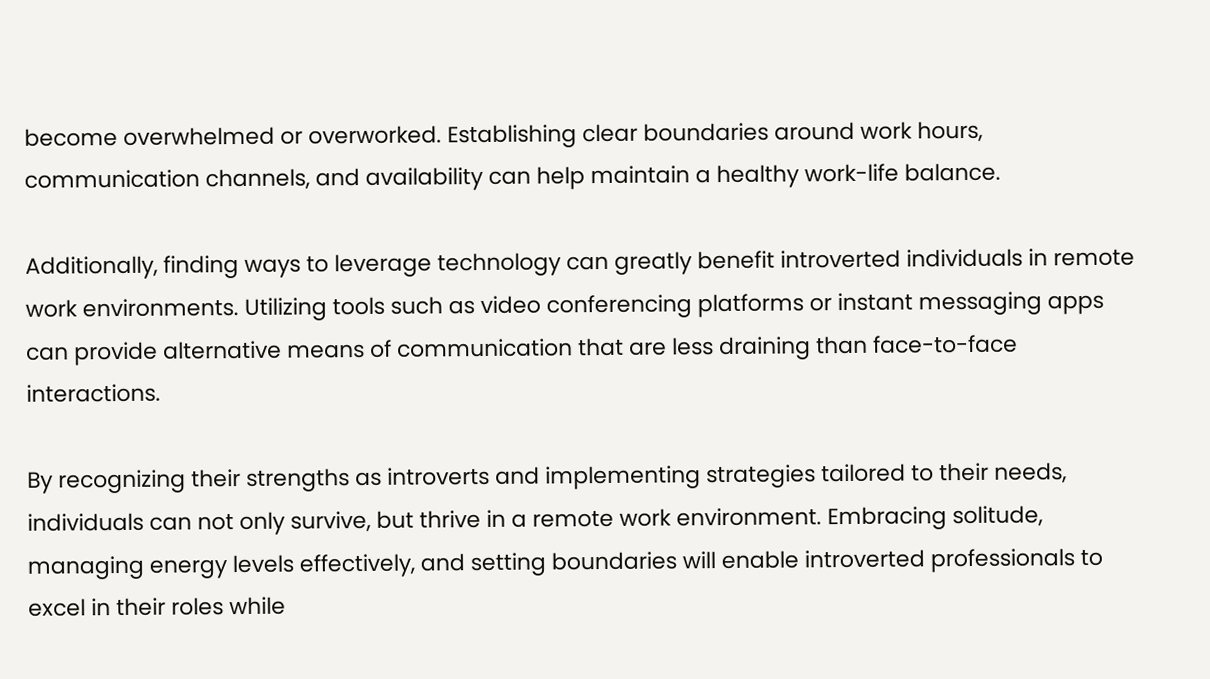become overwhelmed or overworked. Establishing clear boundaries around work hours, communication channels, and availability can help maintain a healthy work-life balance.

Additionally, finding ways to leverage technology can greatly benefit introverted individuals in remote work environments. Utilizing tools such as video conferencing platforms or instant messaging apps can provide alternative means of communication that are less draining than face-to-face interactions.

By recognizing their strengths as introverts and implementing strategies tailored to their needs, individuals can not only survive, but thrive in a remote work environment. Embracing solitude, managing energy levels effectively, and setting boundaries will enable introverted professionals to excel in their roles while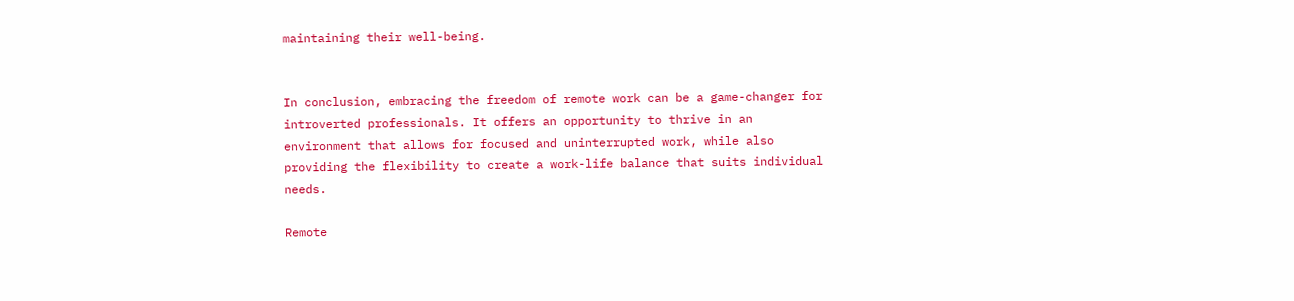maintaining their well-being.


In conclusion, embracing the freedom of remote work can be a game-changer for introverted professionals. It offers an opportunity to thrive in an environment that allows for focused and uninterrupted work, while also providing the flexibility to create a work-life balance that suits individual needs.

Remote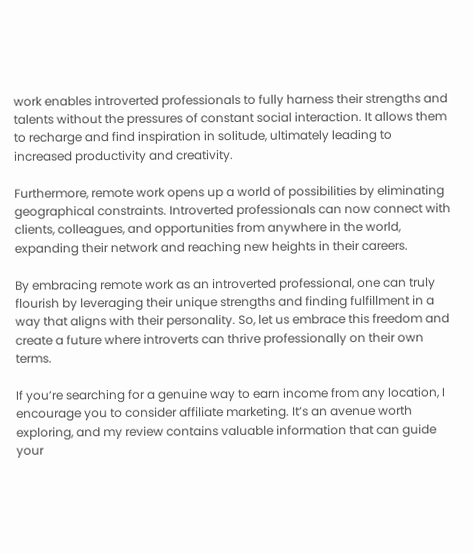work enables introverted professionals to fully harness their strengths and talents without the pressures of constant social interaction. It allows them to recharge and find inspiration in solitude, ultimately leading to increased productivity and creativity.

Furthermore, remote work opens up a world of possibilities by eliminating geographical constraints. Introverted professionals can now connect with clients, colleagues, and opportunities from anywhere in the world, expanding their network and reaching new heights in their careers.

By embracing remote work as an introverted professional, one can truly flourish by leveraging their unique strengths and finding fulfillment in a way that aligns with their personality. So, let us embrace this freedom and create a future where introverts can thrive professionally on their own terms.

If you’re searching for a genuine way to earn income from any location, I encourage you to consider affiliate marketing. It’s an avenue worth exploring, and my review contains valuable information that can guide your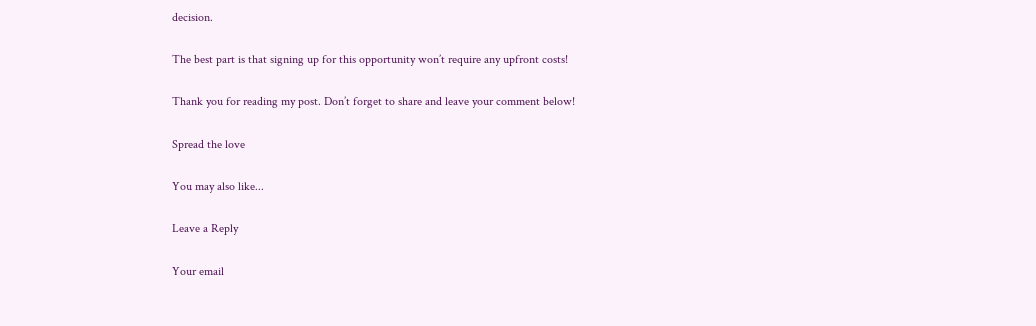decision.

The best part is that signing up for this opportunity won’t require any upfront costs!

Thank you for reading my post. Don’t forget to share and leave your comment below!

Spread the love

You may also like...

Leave a Reply

Your email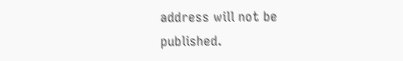address will not be published.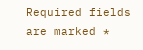Required fields are marked *